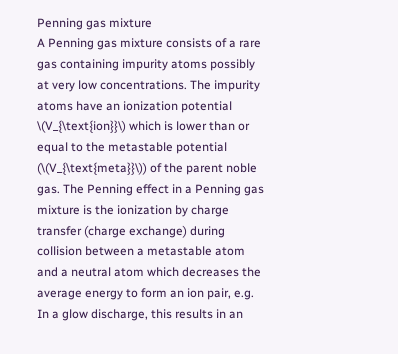Penning gas mixture
A Penning gas mixture consists of a rare gas containing impurity atoms possibly at very low concentrations. The impurity atoms have an ionization potential \(V_{\text{ion}}\) which is lower than or equal to the metastable potential (\(V_{\text{meta}}\)) of the parent noble gas. The Penning effect in a Penning gas mixture is the ionization by charge transfer (charge exchange) during collision between a metastable atom and a neutral atom which decreases the average energy to form an ion pair, e.g.
In a glow discharge, this results in an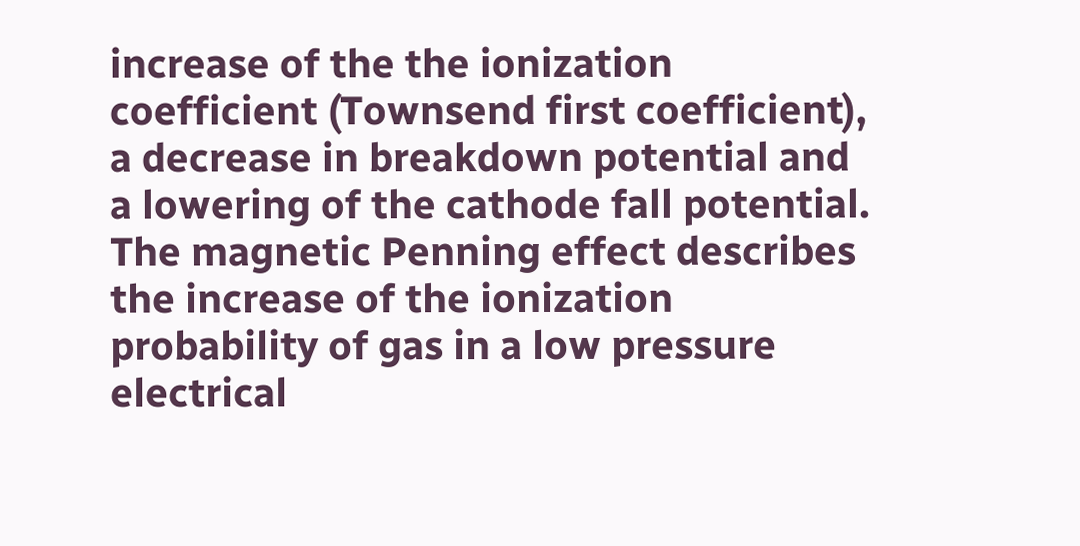increase of the the ionization coefficient (Townsend first coefficient), a decrease in breakdown potential and a lowering of the cathode fall potential. The magnetic Penning effect describes the increase of the ionization probability of gas in a low pressure electrical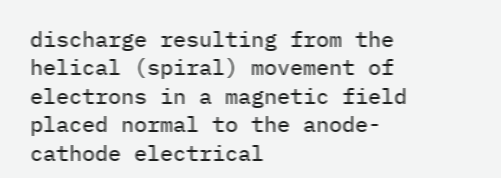discharge resulting from the helical (spiral) movement of electrons in a magnetic field placed normal to the anode-cathode electrical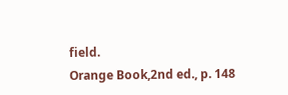field.
Orange Book,2nd ed., p. 148